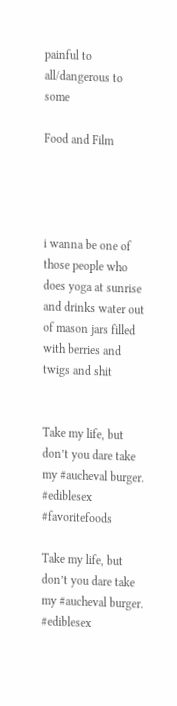painful to all/dangerous to some

Food and Film




i wanna be one of those people who does yoga at sunrise and drinks water out of mason jars filled with berries and twigs and shit


Take my life, but don’t you dare take my #aucheval burger. #ediblesex #favoritefoods

Take my life, but don’t you dare take my #aucheval burger. #ediblesex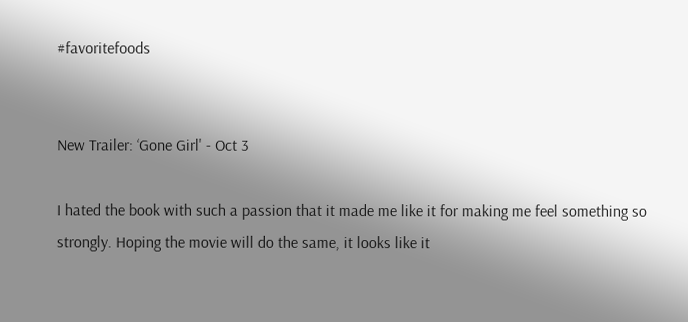#favoritefoods


New Trailer: ‘Gone Girl' - Oct 3

I hated the book with such a passion that it made me like it for making me feel something so strongly. Hoping the movie will do the same, it looks like it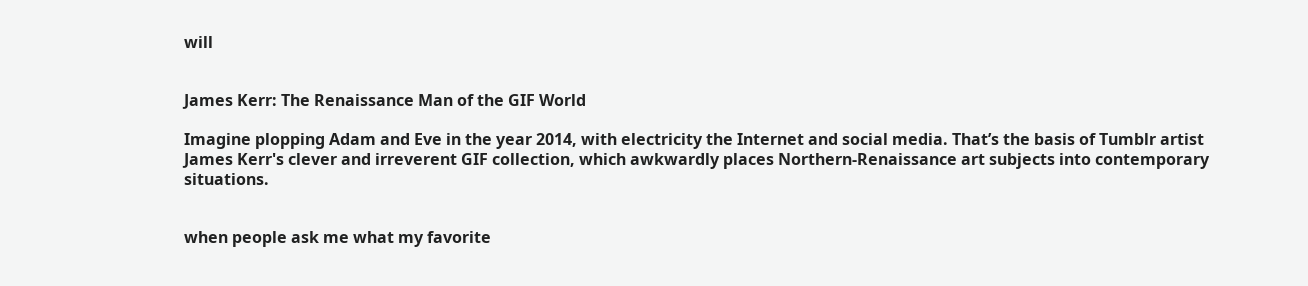will


James Kerr: The Renaissance Man of the GIF World

Imagine plopping Adam and Eve in the year 2014, with electricity the Internet and social media. That’s the basis of Tumblr artist James Kerr's clever and irreverent GIF collection, which awkwardly places Northern-Renaissance art subjects into contemporary situations.


when people ask me what my favorite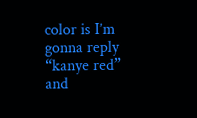color is I’m gonna reply “kanye red” and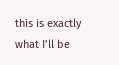this is exactly what I’ll be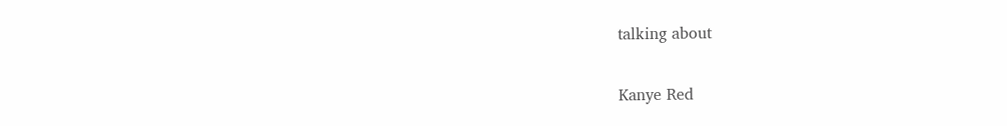talking about

Kanye Red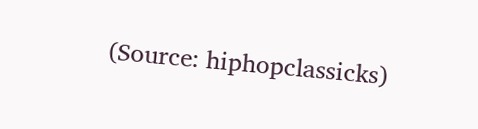(Source: hiphopclassicks)